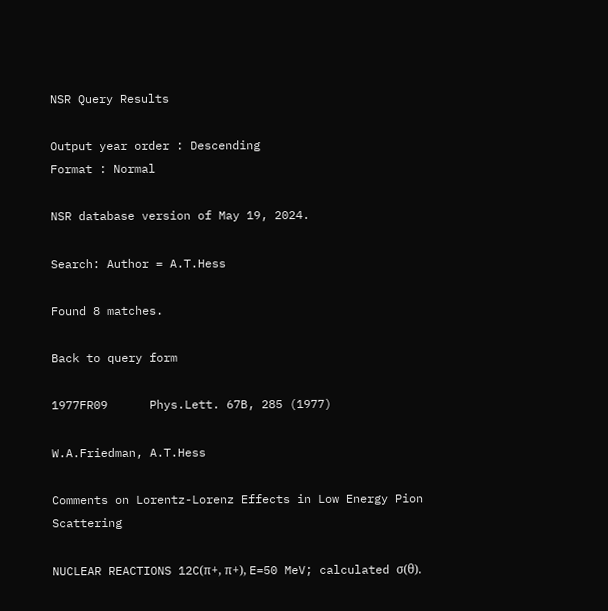NSR Query Results

Output year order : Descending
Format : Normal

NSR database version of May 19, 2024.

Search: Author = A.T.Hess

Found 8 matches.

Back to query form

1977FR09      Phys.Lett. 67B, 285 (1977)

W.A.Friedman, A.T.Hess

Comments on Lorentz-Lorenz Effects in Low Energy Pion Scattering

NUCLEAR REACTIONS 12C(π+, π+), E=50 MeV; calculated σ(θ).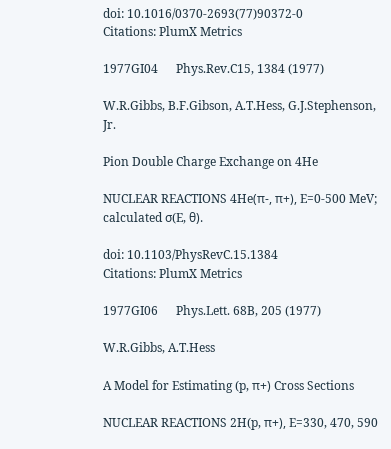doi: 10.1016/0370-2693(77)90372-0
Citations: PlumX Metrics

1977GI04      Phys.Rev.C15, 1384 (1977)

W.R.Gibbs, B.F.Gibson, A.T.Hess, G.J.Stephenson, Jr.

Pion Double Charge Exchange on 4He

NUCLEAR REACTIONS 4He(π-, π+), E=0-500 MeV; calculated σ(E, θ).

doi: 10.1103/PhysRevC.15.1384
Citations: PlumX Metrics

1977GI06      Phys.Lett. 68B, 205 (1977)

W.R.Gibbs, A.T.Hess

A Model for Estimating (p, π+) Cross Sections

NUCLEAR REACTIONS 2H(p, π+), E=330, 470, 590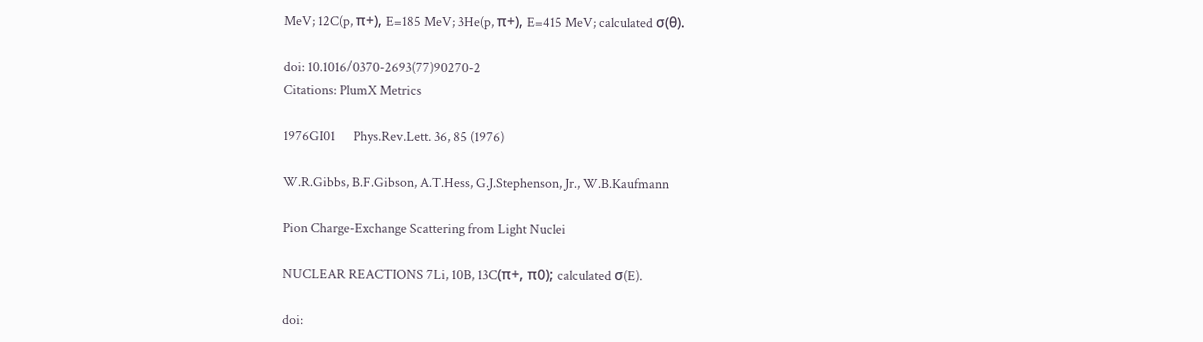MeV; 12C(p, π+), E=185 MeV; 3He(p, π+), E=415 MeV; calculated σ(θ).

doi: 10.1016/0370-2693(77)90270-2
Citations: PlumX Metrics

1976GI01      Phys.Rev.Lett. 36, 85 (1976)

W.R.Gibbs, B.F.Gibson, A.T.Hess, G.J.Stephenson, Jr., W.B.Kaufmann

Pion Charge-Exchange Scattering from Light Nuclei

NUCLEAR REACTIONS 7Li, 10B, 13C(π+, π0); calculated σ(E).

doi: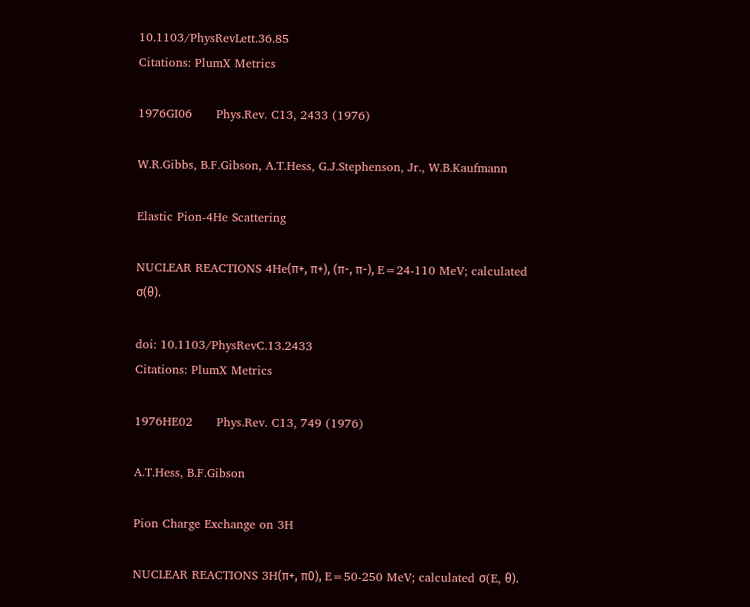10.1103/PhysRevLett.36.85
Citations: PlumX Metrics

1976GI06      Phys.Rev. C13, 2433 (1976)

W.R.Gibbs, B.F.Gibson, A.T.Hess, G.J.Stephenson, Jr., W.B.Kaufmann

Elastic Pion-4He Scattering

NUCLEAR REACTIONS 4He(π+, π+), (π-, π-), E=24-110 MeV; calculated σ(θ).

doi: 10.1103/PhysRevC.13.2433
Citations: PlumX Metrics

1976HE02      Phys.Rev. C13, 749 (1976)

A.T.Hess, B.F.Gibson

Pion Charge Exchange on 3H

NUCLEAR REACTIONS 3H(π+, π0), E=50-250 MeV; calculated σ(E, θ).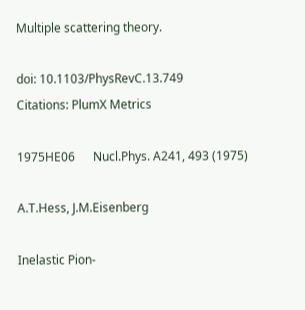Multiple scattering theory.

doi: 10.1103/PhysRevC.13.749
Citations: PlumX Metrics

1975HE06      Nucl.Phys. A241, 493 (1975)

A.T.Hess, J.M.Eisenberg

Inelastic Pion-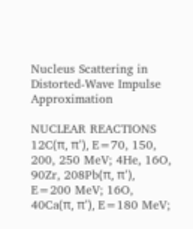Nucleus Scattering in Distorted-Wave Impulse Approximation

NUCLEAR REACTIONS 12C(π, π'), E=70, 150, 200, 250 MeV; 4He, 16O, 90Zr, 208Pb(π, π'), E=200 MeV; 16O, 40Ca(π, π'), E=180 MeV;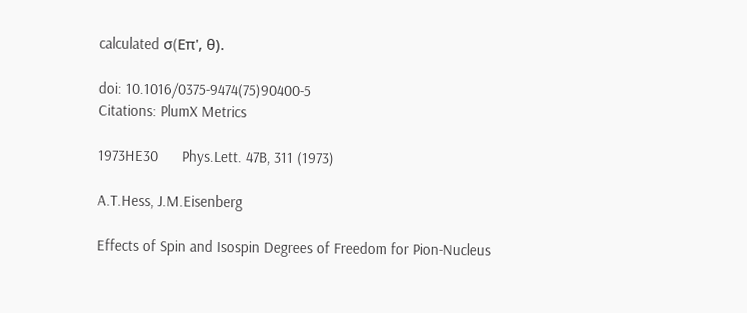calculated σ(Eπ', θ).

doi: 10.1016/0375-9474(75)90400-5
Citations: PlumX Metrics

1973HE30      Phys.Lett. 47B, 311 (1973)

A.T.Hess, J.M.Eisenberg

Effects of Spin and Isospin Degrees of Freedom for Pion-Nucleus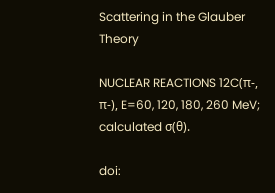Scattering in the Glauber Theory

NUCLEAR REACTIONS 12C(π-, π-), E=60, 120, 180, 260 MeV; calculated σ(θ).

doi: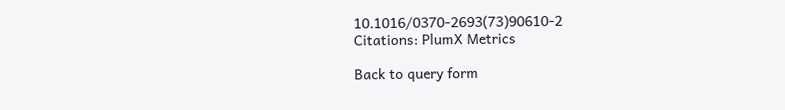10.1016/0370-2693(73)90610-2
Citations: PlumX Metrics

Back to query form